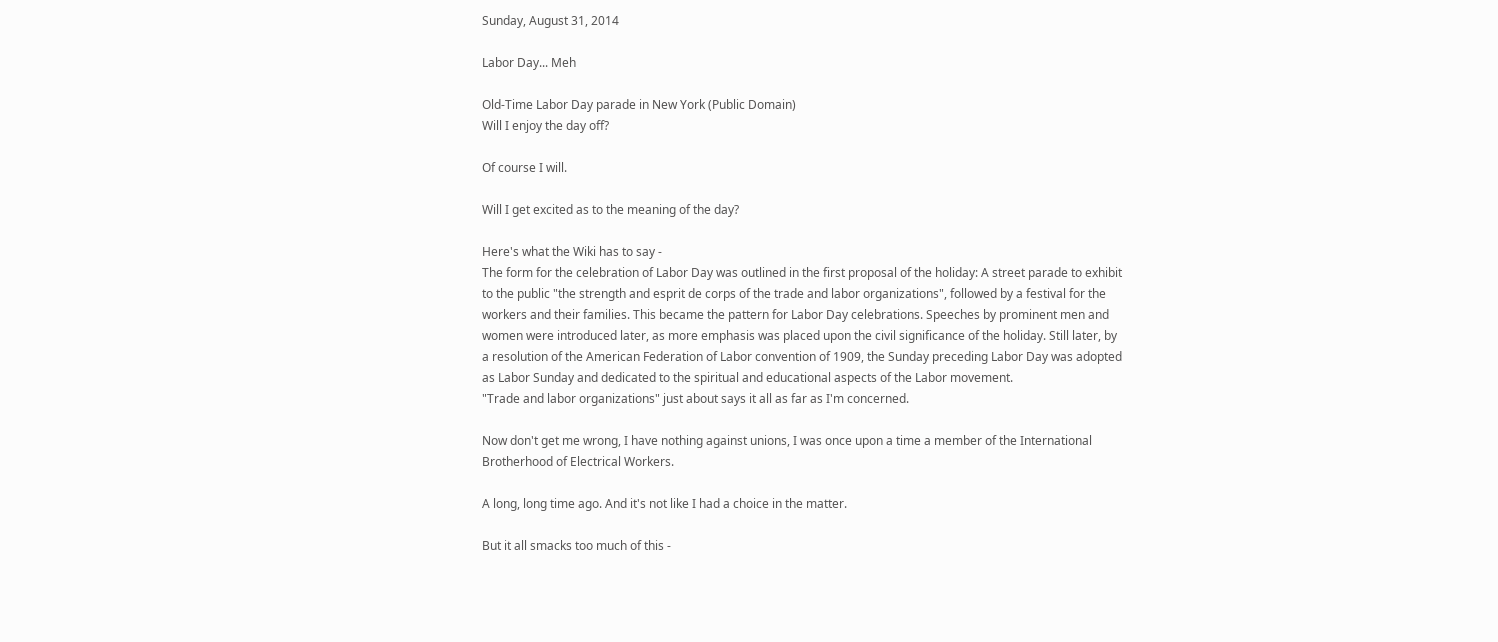Sunday, August 31, 2014

Labor Day... Meh

Old-Time Labor Day parade in New York (Public Domain)
Will I enjoy the day off?

Of course I will.

Will I get excited as to the meaning of the day?

Here's what the Wiki has to say -
The form for the celebration of Labor Day was outlined in the first proposal of the holiday: A street parade to exhibit to the public "the strength and esprit de corps of the trade and labor organizations", followed by a festival for the workers and their families. This became the pattern for Labor Day celebrations. Speeches by prominent men and women were introduced later, as more emphasis was placed upon the civil significance of the holiday. Still later, by a resolution of the American Federation of Labor convention of 1909, the Sunday preceding Labor Day was adopted as Labor Sunday and dedicated to the spiritual and educational aspects of the Labor movement.
"Trade and labor organizations" just about says it all as far as I'm concerned.

Now don't get me wrong, I have nothing against unions, I was once upon a time a member of the International Brotherhood of Electrical Workers.

A long, long time ago. And it's not like I had a choice in the matter.

But it all smacks too much of this -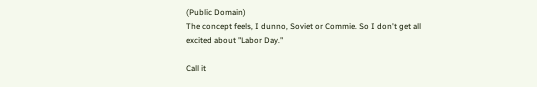(Public Domain)
The concept feels, I dunno, Soviet or Commie. So I don't get all excited about "Labor Day."

Call it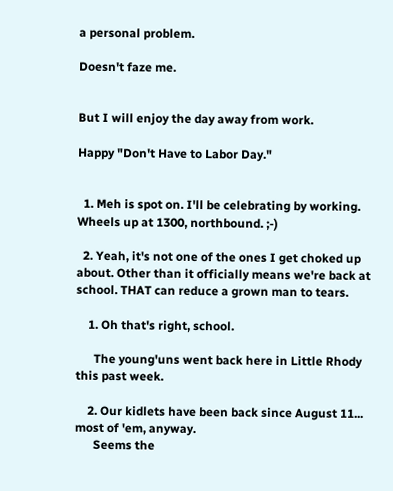a personal problem.

Doesn't faze me.


But I will enjoy the day away from work.

Happy "Don't Have to Labor Day."


  1. Meh is spot on. I'll be celebrating by working. Wheels up at 1300, northbound. ;-)

  2. Yeah, it's not one of the ones I get choked up about. Other than it officially means we're back at school. THAT can reduce a grown man to tears.

    1. Oh that's right, school.

      The young'uns went back here in Little Rhody this past week.

    2. Our kidlets have been back since August 11... most of 'em, anyway.
      Seems the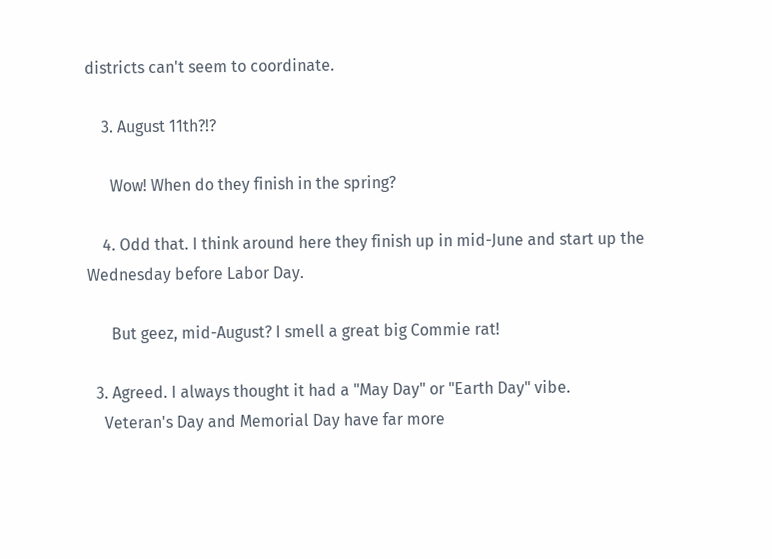districts can't seem to coordinate.

    3. August 11th?!?

      Wow! When do they finish in the spring?

    4. Odd that. I think around here they finish up in mid-June and start up the Wednesday before Labor Day.

      But geez, mid-August? I smell a great big Commie rat!

  3. Agreed. I always thought it had a "May Day" or "Earth Day" vibe.
    Veteran's Day and Memorial Day have far more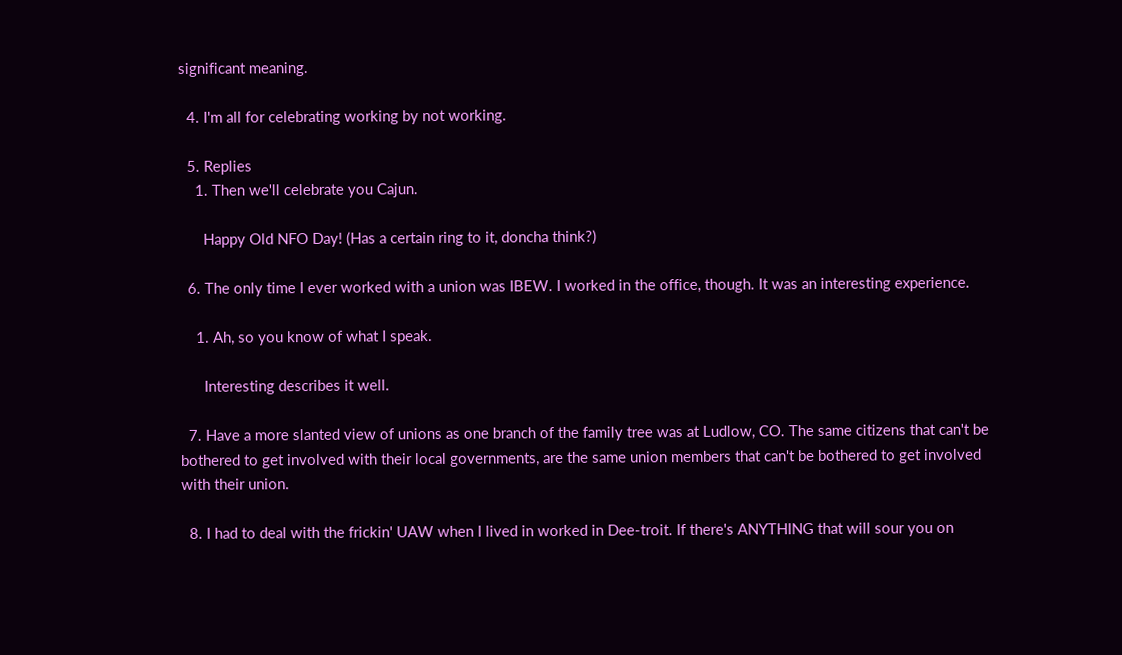significant meaning.

  4. I'm all for celebrating working by not working.

  5. Replies
    1. Then we'll celebrate you Cajun.

      Happy Old NFO Day! (Has a certain ring to it, doncha think?)

  6. The only time I ever worked with a union was IBEW. I worked in the office, though. It was an interesting experience.

    1. Ah, so you know of what I speak.

      Interesting describes it well.

  7. Have a more slanted view of unions as one branch of the family tree was at Ludlow, CO. The same citizens that can't be bothered to get involved with their local governments, are the same union members that can't be bothered to get involved with their union.

  8. I had to deal with the frickin' UAW when I lived in worked in Dee-troit. If there's ANYTHING that will sour you on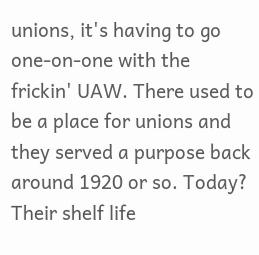unions, it's having to go one-on-one with the frickin' UAW. There used to be a place for unions and they served a purpose back around 1920 or so. Today? Their shelf life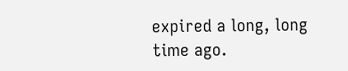expired a long, long time ago.